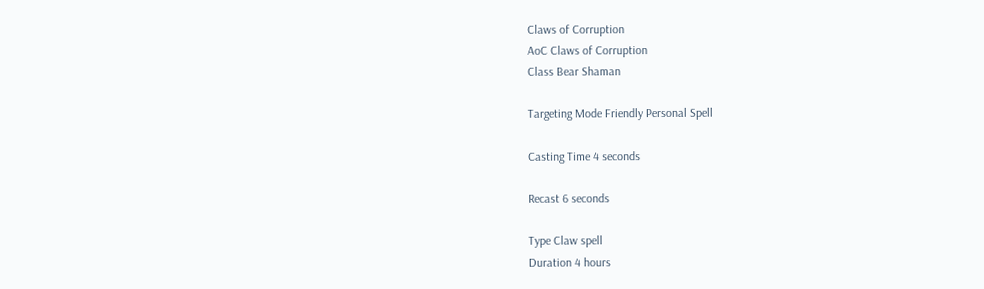Claws of Corruption
AoC Claws of Corruption
Class Bear Shaman

Targeting Mode Friendly Personal Spell

Casting Time 4 seconds

Recast 6 seconds

Type Claw spell
Duration 4 hours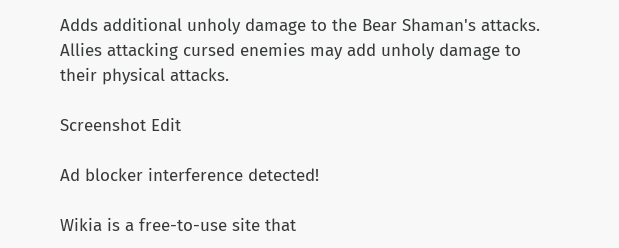Adds additional unholy damage to the Bear Shaman's attacks. Allies attacking cursed enemies may add unholy damage to their physical attacks.

Screenshot Edit

Ad blocker interference detected!

Wikia is a free-to-use site that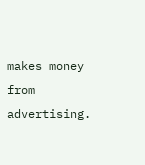makes money from advertising.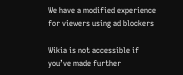We have a modified experience for viewers using ad blockers

Wikia is not accessible if you’ve made further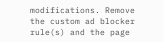modifications. Remove the custom ad blocker rule(s) and the page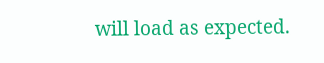will load as expected.